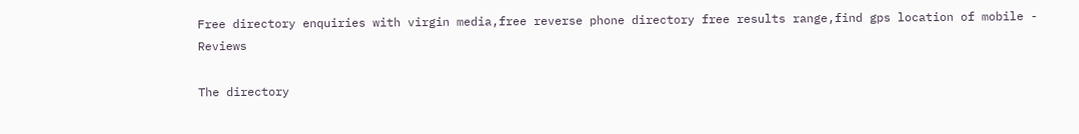Free directory enquiries with virgin media,free reverse phone directory free results range,find gps location of mobile - Reviews

The directory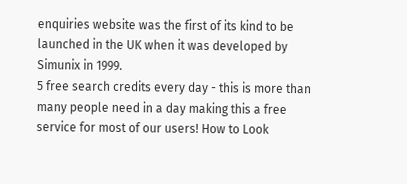enquiries website was the first of its kind to be launched in the UK when it was developed by Simunix in 1999.
5 free search credits every day - this is more than many people need in a day making this a free service for most of our users! How to Look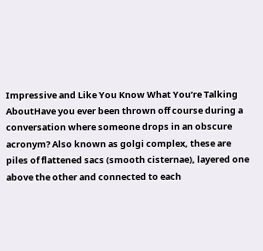Impressive and Like You Know What You’re Talking AboutHave you ever been thrown off course during a conversation where someone drops in an obscure acronym? Also known as golgi complex, these are piles of flattened sacs (smooth cisternae), layered one above the other and connected to each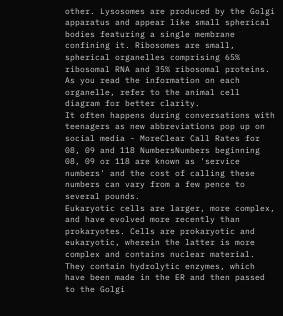other. Lysosomes are produced by the Golgi apparatus and appear like small spherical bodies featuring a single membrane confining it. Ribosomes are small, spherical organelles comprising 65% ribosomal RNA and 35% ribosomal proteins. As you read the information on each organelle, refer to the animal cell diagram for better clarity.
It often happens during conversations with teenagers as new abbreviations pop up on social media - MoreClear Call Rates for 08, 09 and 118 NumbersNumbers beginning 08, 09 or 118 are known as 'service numbers' and the cost of calling these numbers can vary from a few pence to several pounds.
Eukaryotic cells are larger, more complex, and have evolved more recently than prokaryotes. Cells are prokaryotic and eukaryotic, wherein the latter is more complex and contains nuclear material. They contain hydrolytic enzymes, which have been made in the ER and then passed to the Golgi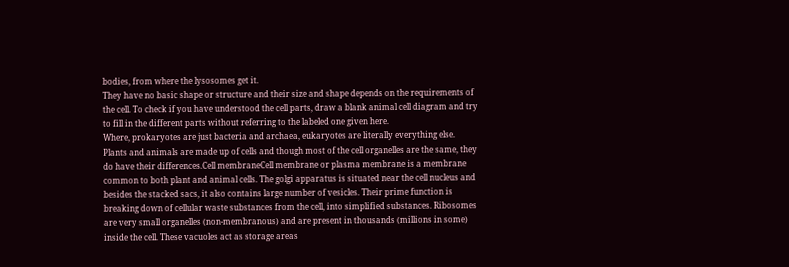bodies, from where the lysosomes get it.
They have no basic shape or structure and their size and shape depends on the requirements of the cell. To check if you have understood the cell parts, draw a blank animal cell diagram and try to fill in the different parts without referring to the labeled one given here.
Where, prokaryotes are just bacteria and archaea, eukaryotes are literally everything else.
Plants and animals are made up of cells and though most of the cell organelles are the same, they do have their differences.Cell membraneCell membrane or plasma membrane is a membrane common to both plant and animal cells. The golgi apparatus is situated near the cell nucleus and besides the stacked sacs, it also contains large number of vesicles. Their prime function is breaking down of cellular waste substances from the cell, into simplified substances. Ribosomes are very small organelles (non-membranous) and are present in thousands (millions in some) inside the cell. These vacuoles act as storage areas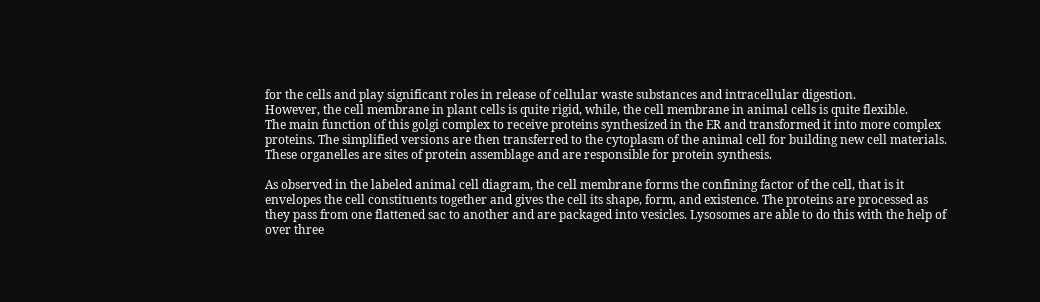for the cells and play significant roles in release of cellular waste substances and intracellular digestion.
However, the cell membrane in plant cells is quite rigid, while, the cell membrane in animal cells is quite flexible.
The main function of this golgi complex to receive proteins synthesized in the ER and transformed it into more complex proteins. The simplified versions are then transferred to the cytoplasm of the animal cell for building new cell materials. These organelles are sites of protein assemblage and are responsible for protein synthesis.

As observed in the labeled animal cell diagram, the cell membrane forms the confining factor of the cell, that is it envelopes the cell constituents together and gives the cell its shape, form, and existence. The proteins are processed as they pass from one flattened sac to another and are packaged into vesicles. Lysosomes are able to do this with the help of over three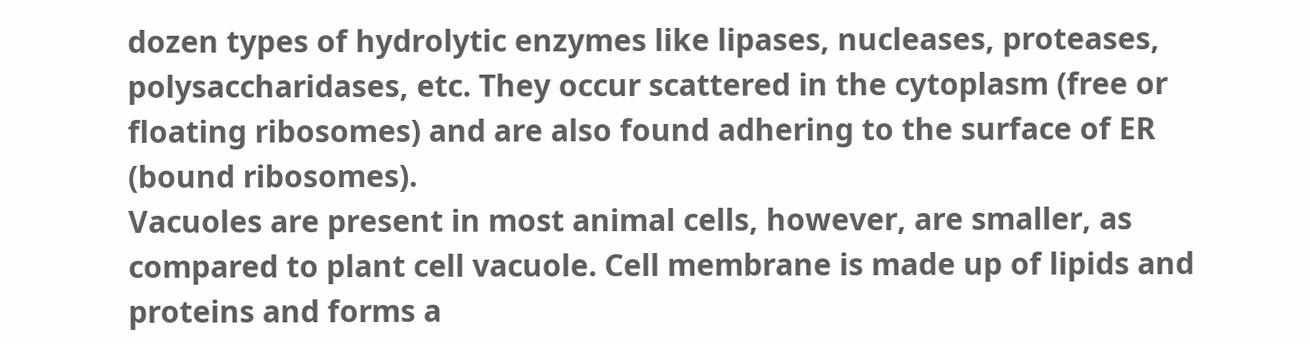dozen types of hydrolytic enzymes like lipases, nucleases, proteases, polysaccharidases, etc. They occur scattered in the cytoplasm (free or floating ribosomes) and are also found adhering to the surface of ER (bound ribosomes).
Vacuoles are present in most animal cells, however, are smaller, as compared to plant cell vacuole. Cell membrane is made up of lipids and proteins and forms a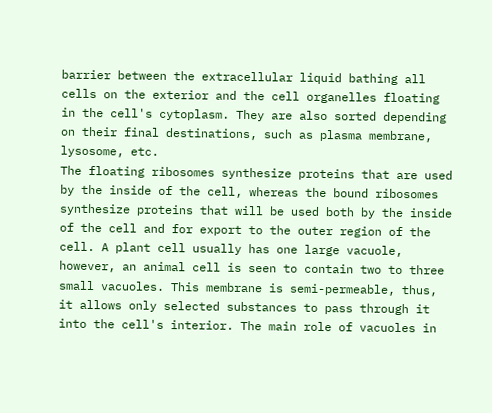barrier between the extracellular liquid bathing all cells on the exterior and the cell organelles floating in the cell's cytoplasm. They are also sorted depending on their final destinations, such as plasma membrane, lysosome, etc.
The floating ribosomes synthesize proteins that are used by the inside of the cell, whereas the bound ribosomes synthesize proteins that will be used both by the inside of the cell and for export to the outer region of the cell. A plant cell usually has one large vacuole, however, an animal cell is seen to contain two to three small vacuoles. This membrane is semi-permeable, thus, it allows only selected substances to pass through it into the cell's interior. The main role of vacuoles in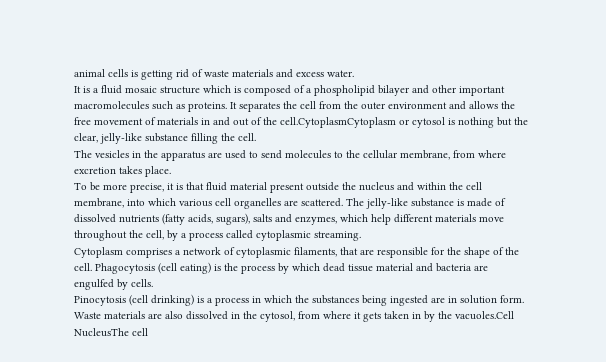animal cells is getting rid of waste materials and excess water.
It is a fluid mosaic structure which is composed of a phospholipid bilayer and other important macromolecules such as proteins. It separates the cell from the outer environment and allows the free movement of materials in and out of the cell.CytoplasmCytoplasm or cytosol is nothing but the clear, jelly-like substance filling the cell.
The vesicles in the apparatus are used to send molecules to the cellular membrane, from where excretion takes place.
To be more precise, it is that fluid material present outside the nucleus and within the cell membrane, into which various cell organelles are scattered. The jelly-like substance is made of dissolved nutrients (fatty acids, sugars), salts and enzymes, which help different materials move throughout the cell, by a process called cytoplasmic streaming.
Cytoplasm comprises a network of cytoplasmic filaments, that are responsible for the shape of the cell. Phagocytosis (cell eating) is the process by which dead tissue material and bacteria are engulfed by cells.
Pinocytosis (cell drinking) is a process in which the substances being ingested are in solution form.
Waste materials are also dissolved in the cytosol, from where it gets taken in by the vacuoles.Cell NucleusThe cell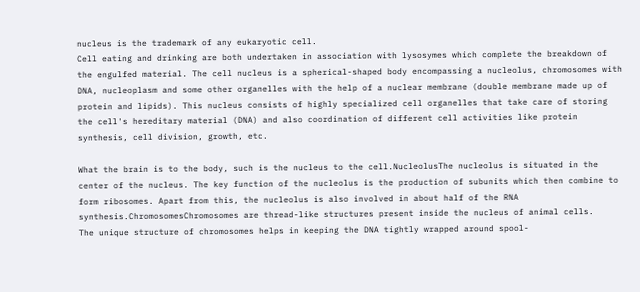nucleus is the trademark of any eukaryotic cell.
Cell eating and drinking are both undertaken in association with lysosymes which complete the breakdown of the engulfed material. The cell nucleus is a spherical-shaped body encompassing a nucleolus, chromosomes with DNA, nucleoplasm and some other organelles with the help of a nuclear membrane (double membrane made up of protein and lipids). This nucleus consists of highly specialized cell organelles that take care of storing the cell's hereditary material (DNA) and also coordination of different cell activities like protein synthesis, cell division, growth, etc.

What the brain is to the body, such is the nucleus to the cell.NucleolusThe nucleolus is situated in the center of the nucleus. The key function of the nucleolus is the production of subunits which then combine to form ribosomes. Apart from this, the nucleolus is also involved in about half of the RNA synthesis.ChromosomesChromosomes are thread-like structures present inside the nucleus of animal cells.
The unique structure of chromosomes helps in keeping the DNA tightly wrapped around spool-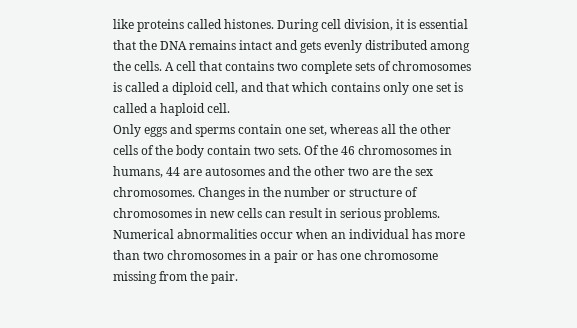like proteins called histones. During cell division, it is essential that the DNA remains intact and gets evenly distributed among the cells. A cell that contains two complete sets of chromosomes is called a diploid cell, and that which contains only one set is called a haploid cell.
Only eggs and sperms contain one set, whereas all the other cells of the body contain two sets. Of the 46 chromosomes in humans, 44 are autosomes and the other two are the sex chromosomes. Changes in the number or structure of chromosomes in new cells can result in serious problems.
Numerical abnormalities occur when an individual has more than two chromosomes in a pair or has one chromosome missing from the pair.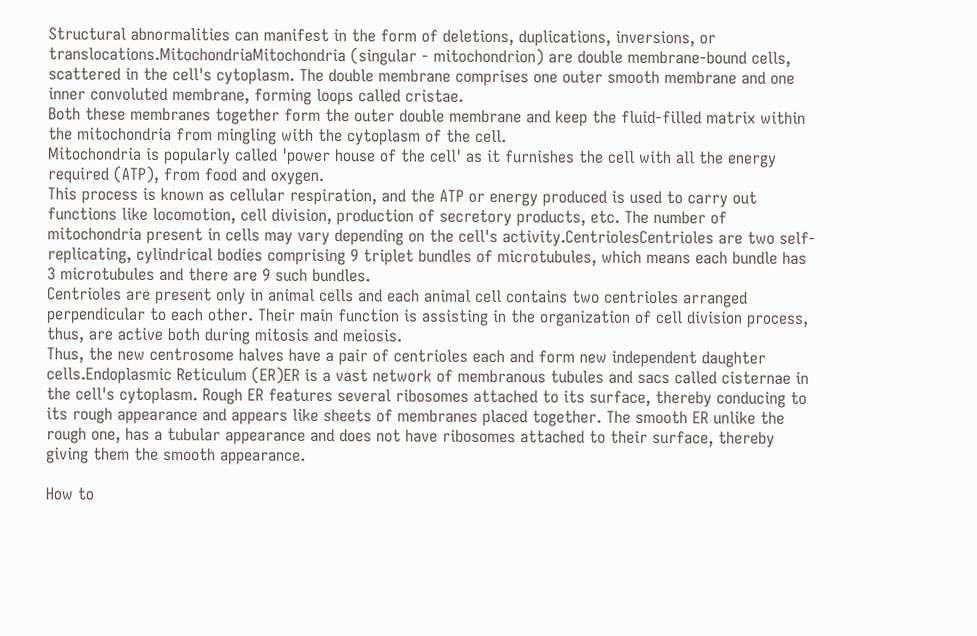Structural abnormalities can manifest in the form of deletions, duplications, inversions, or translocations.MitochondriaMitochondria (singular - mitochondrion) are double membrane-bound cells, scattered in the cell's cytoplasm. The double membrane comprises one outer smooth membrane and one inner convoluted membrane, forming loops called cristae.
Both these membranes together form the outer double membrane and keep the fluid-filled matrix within the mitochondria from mingling with the cytoplasm of the cell.
Mitochondria is popularly called 'power house of the cell' as it furnishes the cell with all the energy required (ATP), from food and oxygen.
This process is known as cellular respiration, and the ATP or energy produced is used to carry out functions like locomotion, cell division, production of secretory products, etc. The number of mitochondria present in cells may vary depending on the cell's activity.CentriolesCentrioles are two self-replicating, cylindrical bodies comprising 9 triplet bundles of microtubules, which means each bundle has 3 microtubules and there are 9 such bundles.
Centrioles are present only in animal cells and each animal cell contains two centrioles arranged perpendicular to each other. Their main function is assisting in the organization of cell division process, thus, are active both during mitosis and meiosis.
Thus, the new centrosome halves have a pair of centrioles each and form new independent daughter cells.Endoplasmic Reticulum (ER)ER is a vast network of membranous tubules and sacs called cisternae in the cell's cytoplasm. Rough ER features several ribosomes attached to its surface, thereby conducing to its rough appearance and appears like sheets of membranes placed together. The smooth ER unlike the rough one, has a tubular appearance and does not have ribosomes attached to their surface, thereby giving them the smooth appearance.

How to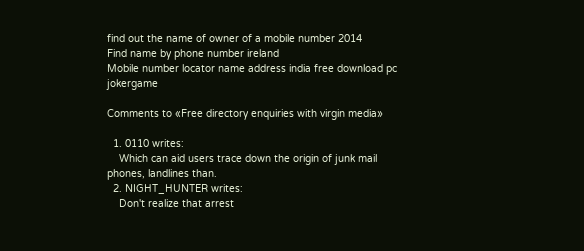find out the name of owner of a mobile number 2014
Find name by phone number ireland
Mobile number locator name address india free download pc jokergame

Comments to «Free directory enquiries with virgin media»

  1. 0110 writes:
    Which can aid users trace down the origin of junk mail phones, landlines than.
  2. NIGHT_HUNTER writes:
    Don't realize that arrest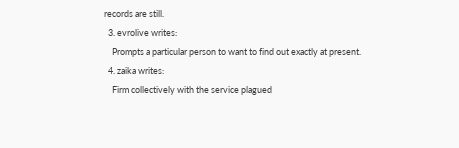records are still.
  3. evrolive writes:
    Prompts a particular person to want to find out exactly at present.
  4. zaika writes:
    Firm collectively with the service plagued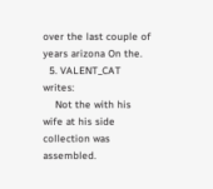over the last couple of years arizona On the.
  5. VALENT_CAT writes:
    Not the with his wife at his side collection was assembled.